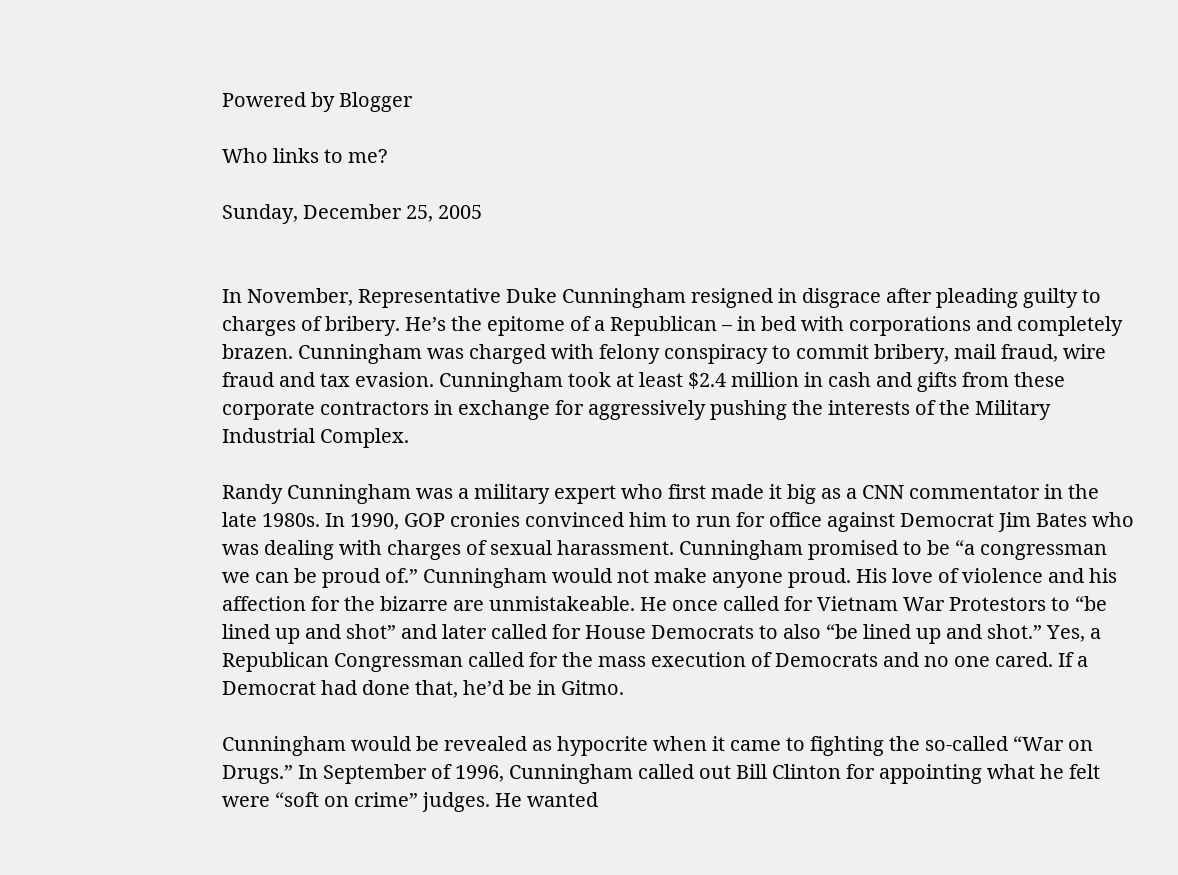Powered by Blogger

Who links to me?

Sunday, December 25, 2005


In November, Representative Duke Cunningham resigned in disgrace after pleading guilty to charges of bribery. He’s the epitome of a Republican – in bed with corporations and completely brazen. Cunningham was charged with felony conspiracy to commit bribery, mail fraud, wire fraud and tax evasion. Cunningham took at least $2.4 million in cash and gifts from these corporate contractors in exchange for aggressively pushing the interests of the Military Industrial Complex.

Randy Cunningham was a military expert who first made it big as a CNN commentator in the late 1980s. In 1990, GOP cronies convinced him to run for office against Democrat Jim Bates who was dealing with charges of sexual harassment. Cunningham promised to be “a congressman we can be proud of.” Cunningham would not make anyone proud. His love of violence and his affection for the bizarre are unmistakeable. He once called for Vietnam War Protestors to “be lined up and shot” and later called for House Democrats to also “be lined up and shot.” Yes, a Republican Congressman called for the mass execution of Democrats and no one cared. If a Democrat had done that, he’d be in Gitmo.

Cunningham would be revealed as hypocrite when it came to fighting the so-called “War on Drugs.” In September of 1996, Cunningham called out Bill Clinton for appointing what he felt were “soft on crime” judges. He wanted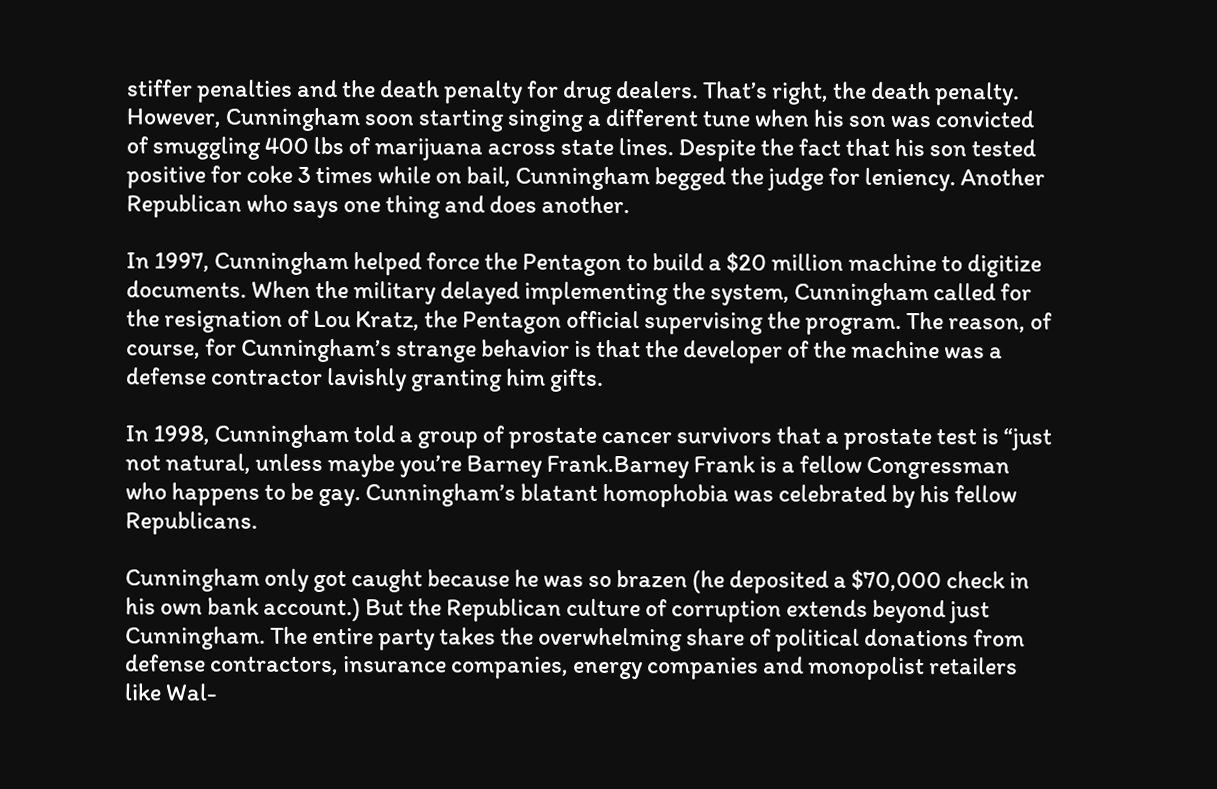stiffer penalties and the death penalty for drug dealers. That’s right, the death penalty. However, Cunningham soon starting singing a different tune when his son was convicted of smuggling 400 lbs of marijuana across state lines. Despite the fact that his son tested positive for coke 3 times while on bail, Cunningham begged the judge for leniency. Another Republican who says one thing and does another.

In 1997, Cunningham helped force the Pentagon to build a $20 million machine to digitize documents. When the military delayed implementing the system, Cunningham called for the resignation of Lou Kratz, the Pentagon official supervising the program. The reason, of course, for Cunningham’s strange behavior is that the developer of the machine was a defense contractor lavishly granting him gifts.

In 1998, Cunningham told a group of prostate cancer survivors that a prostate test is “just not natural, unless maybe you’re Barney Frank.Barney Frank is a fellow Congressman who happens to be gay. Cunningham’s blatant homophobia was celebrated by his fellow Republicans.

Cunningham only got caught because he was so brazen (he deposited a $70,000 check in his own bank account.) But the Republican culture of corruption extends beyond just Cunningham. The entire party takes the overwhelming share of political donations from defense contractors, insurance companies, energy companies and monopolist retailers like Wal-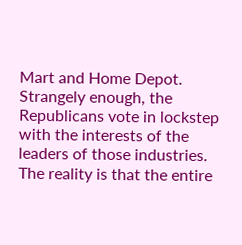Mart and Home Depot. Strangely enough, the Republicans vote in lockstep with the interests of the leaders of those industries. The reality is that the entire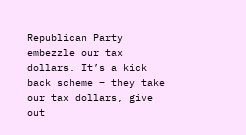Republican Party embezzle our tax dollars. It’s a kick back scheme – they take our tax dollars, give out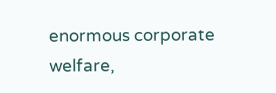enormous corporate welfare,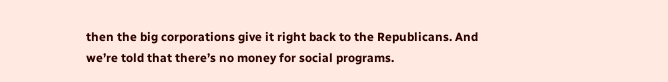then the big corporations give it right back to the Republicans. And we’re told that there’s no money for social programs.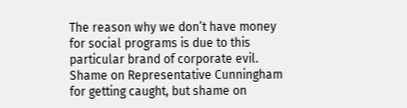The reason why we don’t have money for social programs is due to this particular brand of corporate evil. Shame on Representative Cunningham for getting caught, but shame on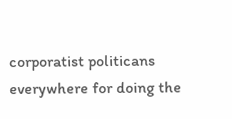corporatist politicans everywhere for doing the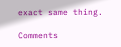exact same thing.

Comments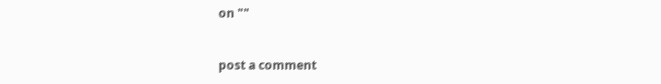on ""


post a comment